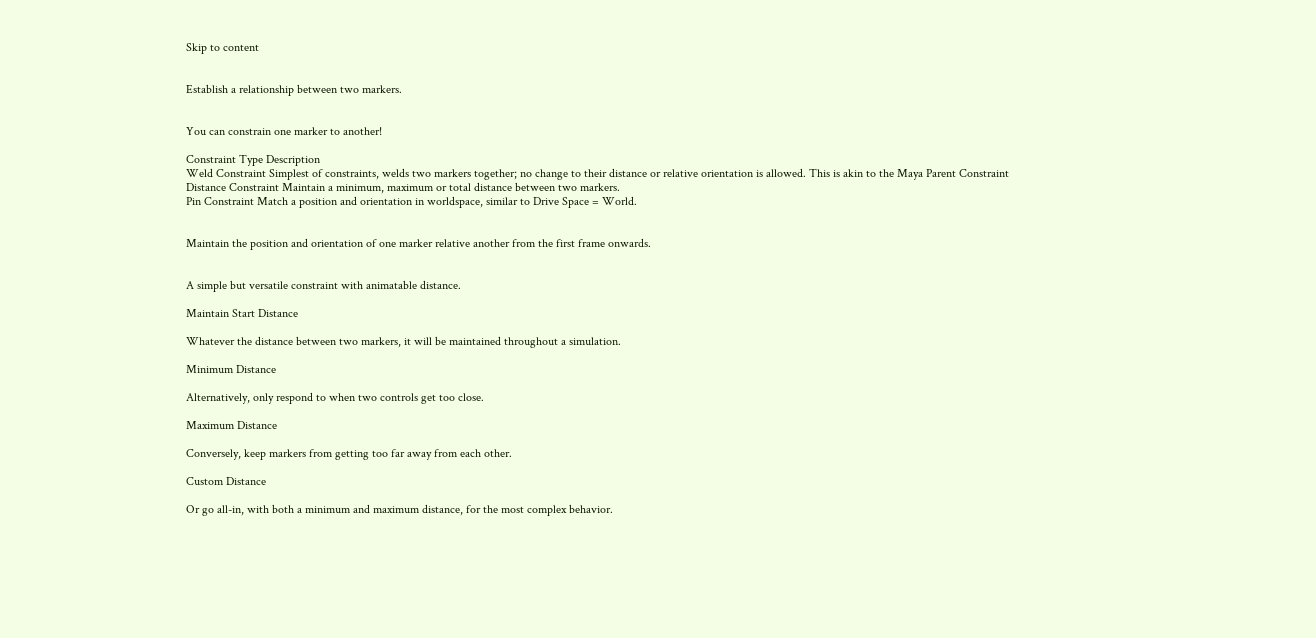Skip to content


Establish a relationship between two markers.


You can constrain one marker to another!

Constraint Type Description
Weld Constraint Simplest of constraints, welds two markers together; no change to their distance or relative orientation is allowed. This is akin to the Maya Parent Constraint
Distance Constraint Maintain a minimum, maximum or total distance between two markers.
Pin Constraint Match a position and orientation in worldspace, similar to Drive Space = World.


Maintain the position and orientation of one marker relative another from the first frame onwards.


A simple but versatile constraint with animatable distance.

Maintain Start Distance

Whatever the distance between two markers, it will be maintained throughout a simulation.

Minimum Distance

Alternatively, only respond to when two controls get too close.

Maximum Distance

Conversely, keep markers from getting too far away from each other.

Custom Distance

Or go all-in, with both a minimum and maximum distance, for the most complex behavior.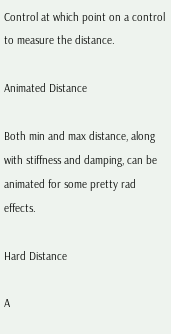Control at which point on a control to measure the distance.

Animated Distance

Both min and max distance, along with stiffness and damping, can be animated for some pretty rad effects.

Hard Distance

A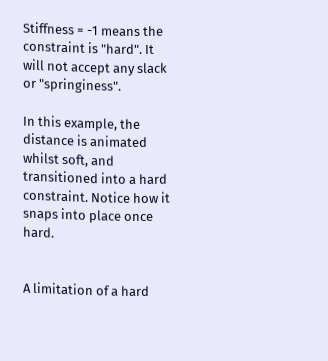Stiffness = -1 means the constraint is "hard". It will not accept any slack or "springiness".

In this example, the distance is animated whilst soft, and transitioned into a hard constraint. Notice how it snaps into place once hard.


A limitation of a hard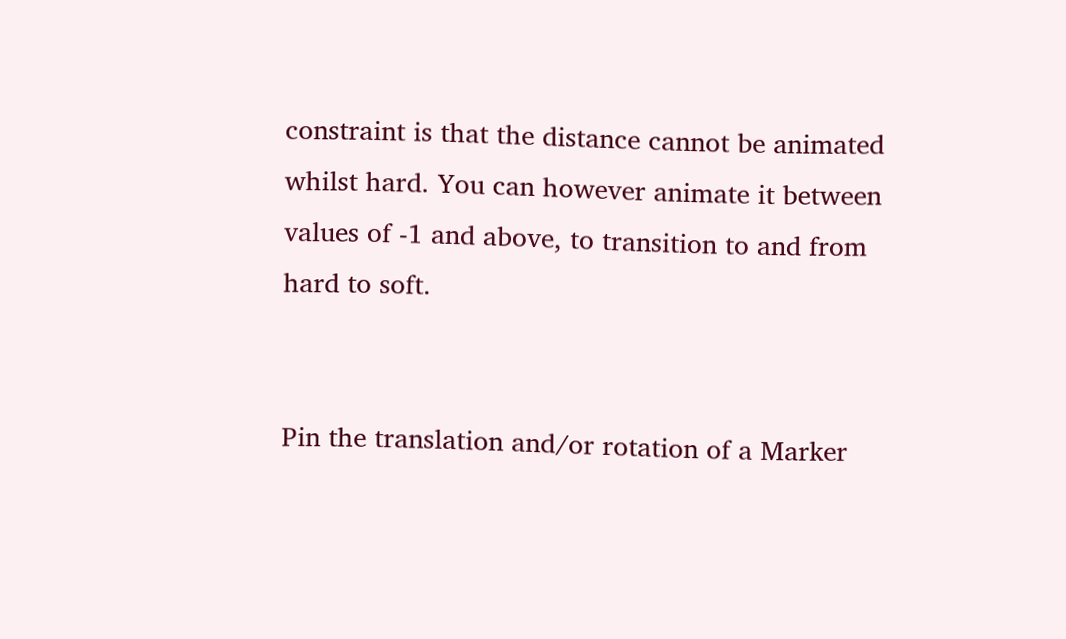constraint is that the distance cannot be animated whilst hard. You can however animate it between values of -1 and above, to transition to and from hard to soft.


Pin the translation and/or rotation of a Marker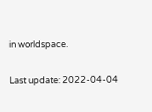in worldspace.

Last update: 2022-04-04